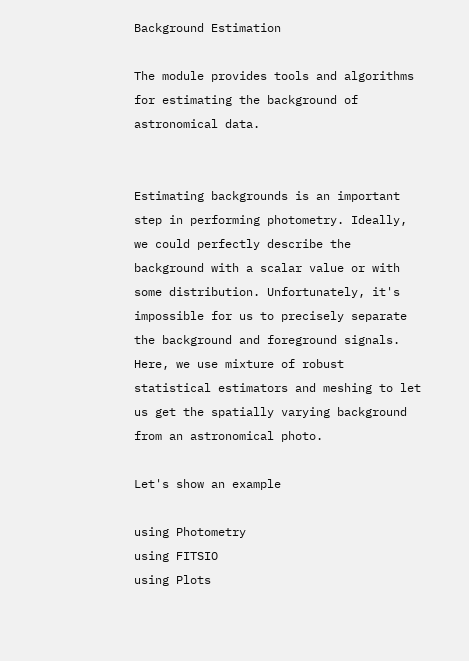Background Estimation

The module provides tools and algorithms for estimating the background of astronomical data.


Estimating backgrounds is an important step in performing photometry. Ideally, we could perfectly describe the background with a scalar value or with some distribution. Unfortunately, it's impossible for us to precisely separate the background and foreground signals. Here, we use mixture of robust statistical estimators and meshing to let us get the spatially varying background from an astronomical photo.

Let's show an example

using Photometry
using FITSIO
using Plots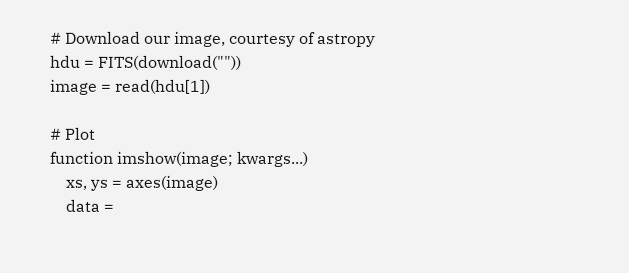# Download our image, courtesy of astropy
hdu = FITS(download(""))
image = read(hdu[1])

# Plot
function imshow(image; kwargs...)
    xs, ys = axes(image)
    data =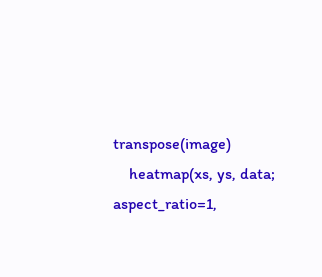transpose(image)
    heatmap(xs, ys, data; aspect_ratio=1,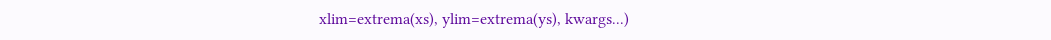xlim=extrema(xs), ylim=extrema(ys), kwargs...)